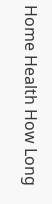Home Health How Long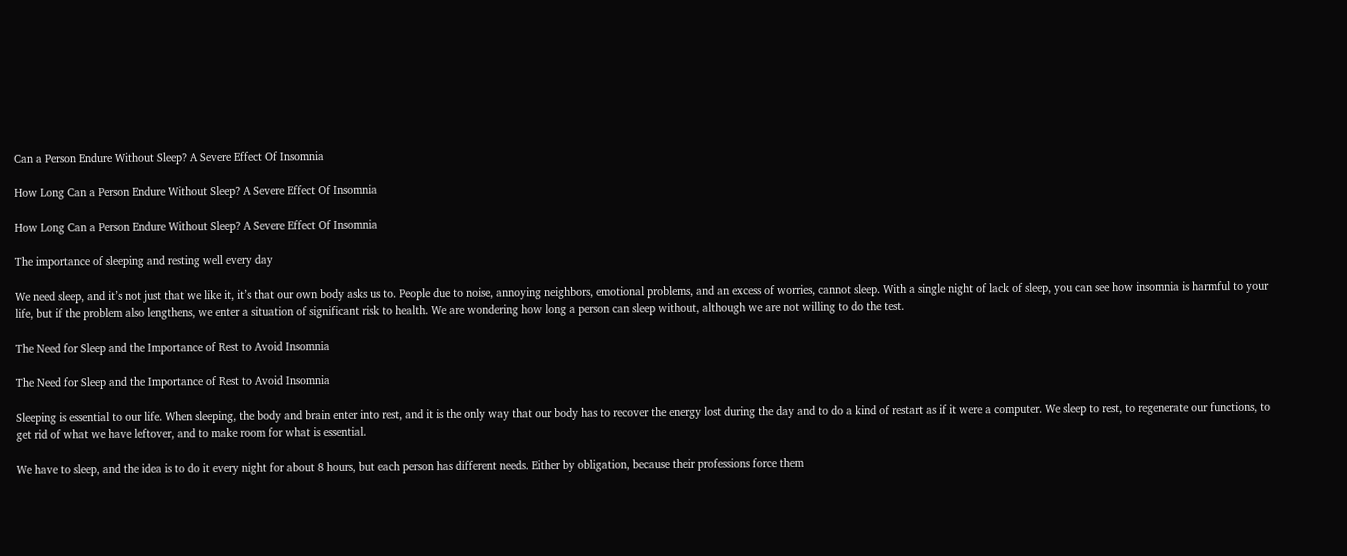Can a Person Endure Without Sleep? A Severe Effect Of Insomnia

How Long Can a Person Endure Without Sleep? A Severe Effect Of Insomnia

How Long Can a Person Endure Without Sleep? A Severe Effect Of Insomnia

The importance of sleeping and resting well every day

We need sleep, and it’s not just that we like it, it’s that our own body asks us to. People due to noise, annoying neighbors, emotional problems, and an excess of worries, cannot sleep. With a single night of lack of sleep, you can see how insomnia is harmful to your life, but if the problem also lengthens, we enter a situation of significant risk to health. We are wondering how long a person can sleep without, although we are not willing to do the test.

The Need for Sleep and the Importance of Rest to Avoid Insomnia

The Need for Sleep and the Importance of Rest to Avoid Insomnia

Sleeping is essential to our life. When sleeping, the body and brain enter into rest, and it is the only way that our body has to recover the energy lost during the day and to do a kind of restart as if it were a computer. We sleep to rest, to regenerate our functions, to get rid of what we have leftover, and to make room for what is essential.

We have to sleep, and the idea is to do it every night for about 8 hours, but each person has different needs. Either by obligation, because their professions force them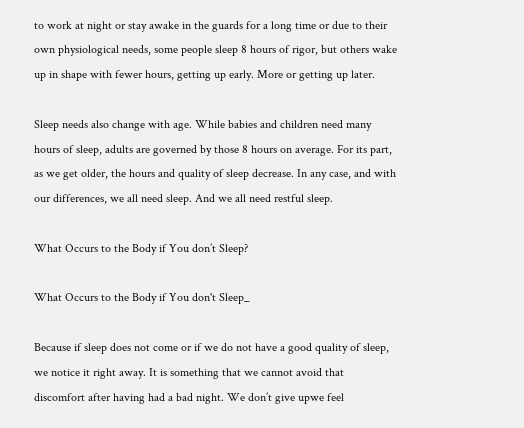to work at night or stay awake in the guards for a long time or due to their own physiological needs, some people sleep 8 hours of rigor, but others wake up in shape with fewer hours, getting up early. More or getting up later.

Sleep needs also change with age. While babies and children need many hours of sleep, adults are governed by those 8 hours on average. For its part, as we get older, the hours and quality of sleep decrease. In any case, and with our differences, we all need sleep. And we all need restful sleep.

What Occurs to the Body if You don’t Sleep?

What Occurs to the Body if You don't Sleep_

Because if sleep does not come or if we do not have a good quality of sleep, we notice it right away. It is something that we cannot avoid that discomfort after having had a bad night. We don’t give upwe feel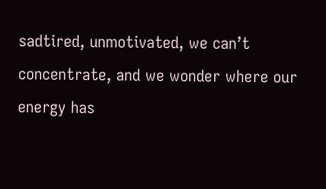sadtired, unmotivated, we can’t concentrate, and we wonder where our energy has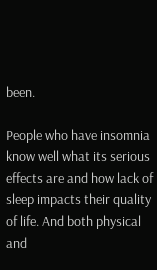been.

People who have insomnia know well what its serious effects are and how lack of sleep impacts their quality of life. And both physical and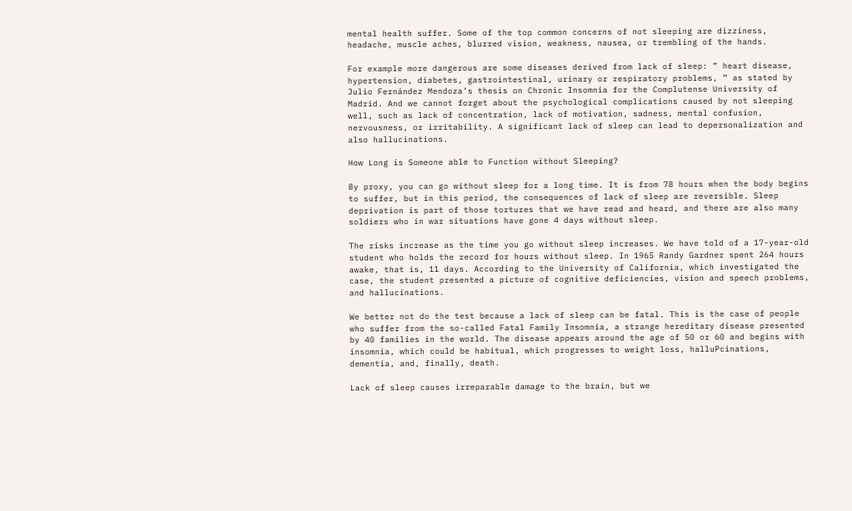mental health suffer. Some of the top common concerns of not sleeping are dizziness, headache, muscle aches, blurred vision, weakness, nausea, or trembling of the hands.

For example more dangerous are some diseases derived from lack of sleep: ” heart disease, hypertension, diabetes, gastrointestinal, urinary or respiratory problems, ” as stated by Julio Fernández Mendoza’s thesis on Chronic Insomnia for the Complutense University of Madrid. And we cannot forget about the psychological complications caused by not sleeping well, such as lack of concentration, lack of motivation, sadness, mental confusion, nervousness, or irritability. A significant lack of sleep can lead to depersonalization and also hallucinations.

How Long is Someone able to Function without Sleeping?

By proxy, you can go without sleep for a long time. It is from 78 hours when the body begins to suffer, but in this period, the consequences of lack of sleep are reversible. Sleep deprivation is part of those tortures that we have read and heard, and there are also many soldiers who in war situations have gone 4 days without sleep.

The risks increase as the time you go without sleep increases. We have told of a 17-year-old student who holds the record for hours without sleep. In 1965 Randy Gardner spent 264 hours awake, that is, 11 days. According to the University of California, which investigated the case, the student presented a picture of cognitive deficiencies, vision and speech problems, and hallucinations.

We better not do the test because a lack of sleep can be fatal. This is the case of people who suffer from the so-called Fatal Family Insomnia, a strange hereditary disease presented by 40 families in the world. The disease appears around the age of 50 or 60 and begins with insomnia, which could be habitual, which progresses to weight loss, halluPcinations, dementia, and, finally, death.

Lack of sleep causes irreparable damage to the brain, but we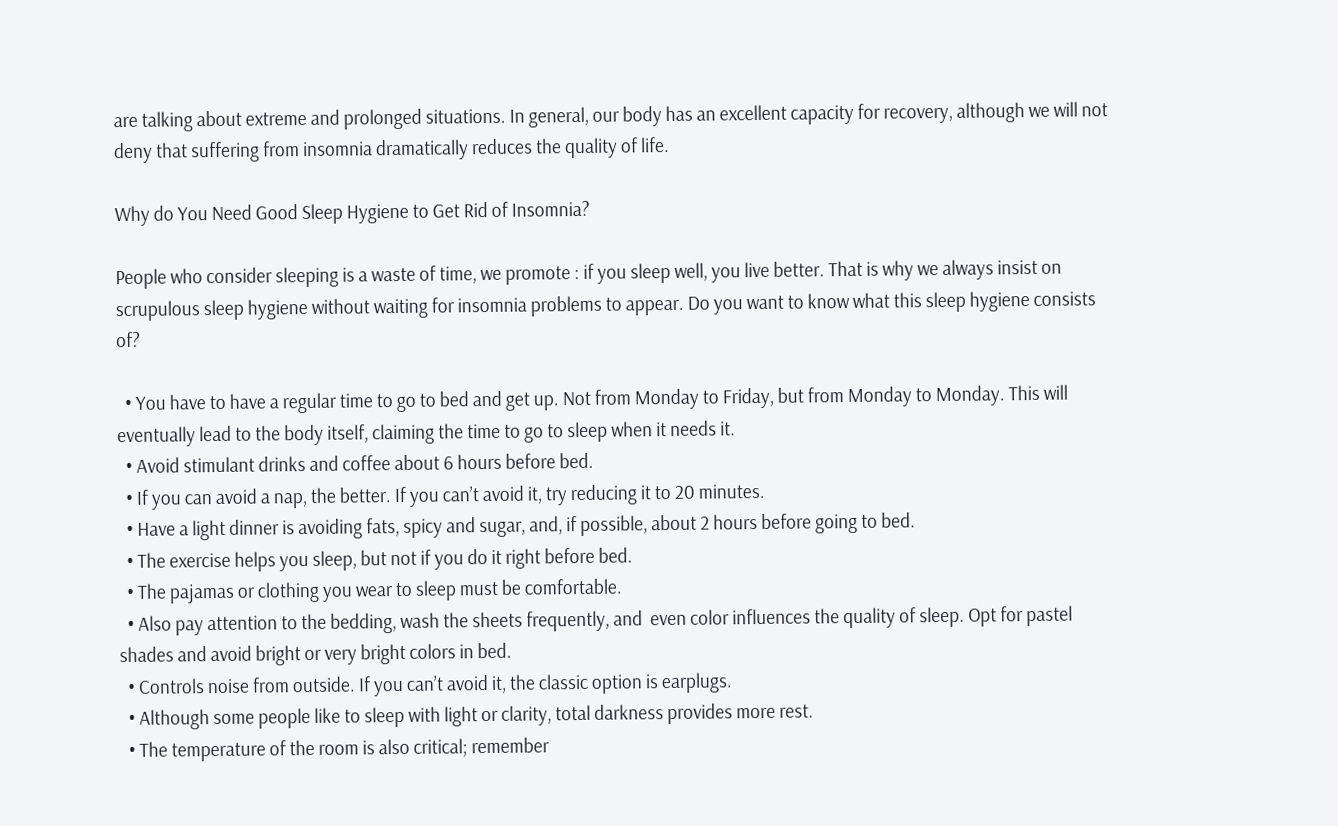are talking about extreme and prolonged situations. In general, our body has an excellent capacity for recovery, although we will not deny that suffering from insomnia dramatically reduces the quality of life.

Why do You Need Good Sleep Hygiene to Get Rid of Insomnia?

People who consider sleeping is a waste of time, we promote : if you sleep well, you live better. That is why we always insist on scrupulous sleep hygiene without waiting for insomnia problems to appear. Do you want to know what this sleep hygiene consists of?

  • You have to have a regular time to go to bed and get up. Not from Monday to Friday, but from Monday to Monday. This will eventually lead to the body itself, claiming the time to go to sleep when it needs it.
  • Avoid stimulant drinks and coffee about 6 hours before bed.
  • If you can avoid a nap, the better. If you can’t avoid it, try reducing it to 20 minutes.
  • Have a light dinner is avoiding fats, spicy and sugar, and, if possible, about 2 hours before going to bed.
  • The exercise helps you sleep, but not if you do it right before bed.
  • The pajamas or clothing you wear to sleep must be comfortable.
  • Also pay attention to the bedding, wash the sheets frequently, and  even color influences the quality of sleep. Opt for pastel shades and avoid bright or very bright colors in bed.
  • Controls noise from outside. If you can’t avoid it, the classic option is earplugs.
  • Although some people like to sleep with light or clarity, total darkness provides more rest.
  • The temperature of the room is also critical; remember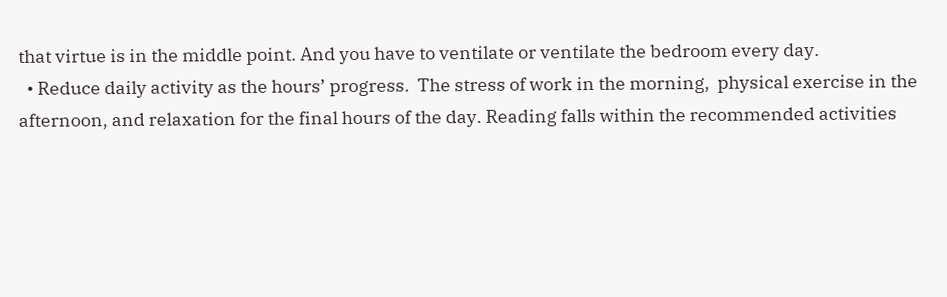that virtue is in the middle point. And you have to ventilate or ventilate the bedroom every day.
  • Reduce daily activity as the hours’ progress.  The stress of work in the morning,  physical exercise in the afternoon, and relaxation for the final hours of the day. Reading falls within the recommended activities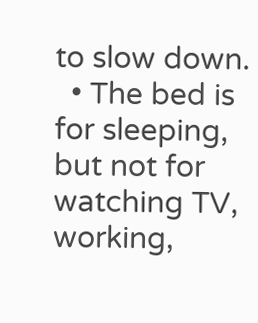to slow down.
  • The bed is for sleeping, but not for watching TV, working,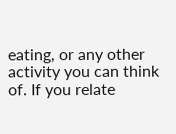eating, or any other activity you can think of. If you relate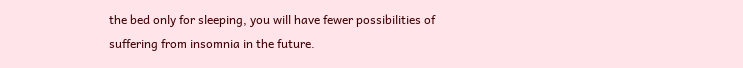the bed only for sleeping, you will have fewer possibilities of suffering from insomnia in the future.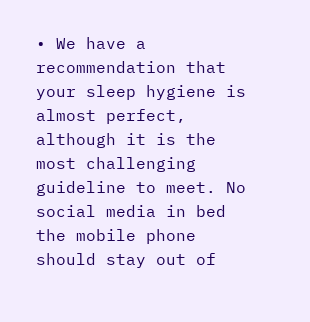• We have a recommendation that your sleep hygiene is almost perfect, although it is the most challenging guideline to meet. No social media in bed the mobile phone should stay out of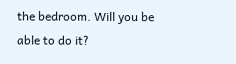the bedroom. Will you be able to do it?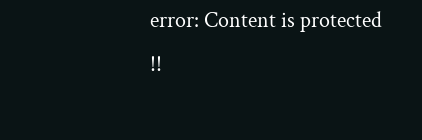error: Content is protected !!